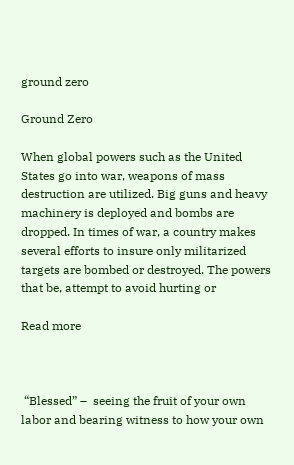ground zero

Ground Zero

When global powers such as the United States go into war, weapons of mass destruction are utilized. Big guns and heavy machinery is deployed and bombs are dropped. In times of war, a country makes several efforts to insure only militarized targets are bombed or destroyed. The powers that be, attempt to avoid hurting or

Read more



 “Blessed” –  seeing the fruit of your own labor and bearing witness to how your own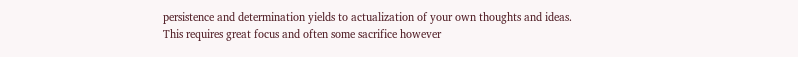persistence and determination yields to actualization of your own thoughts and ideas.
This requires great focus and often some sacrifice however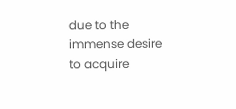due to the immense desire to acquire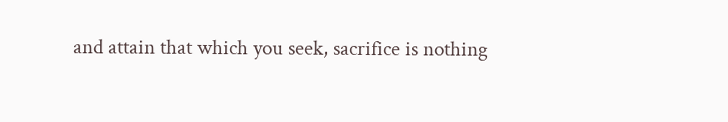and attain that which you seek, sacrifice is nothing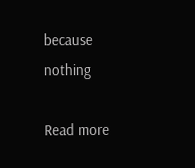because nothing

Read more